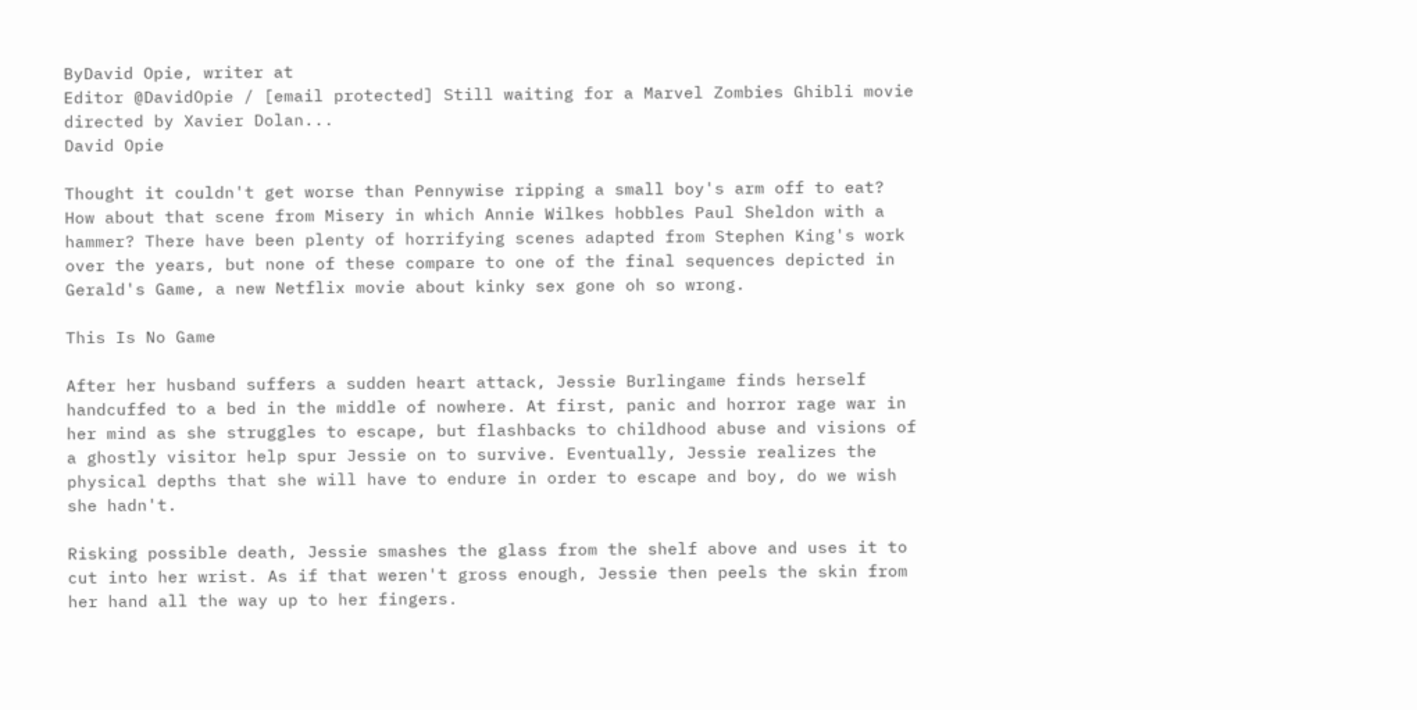ByDavid Opie, writer at
Editor @DavidOpie / [email protected] Still waiting for a Marvel Zombies Ghibli movie directed by Xavier Dolan...
David Opie

Thought it couldn't get worse than Pennywise ripping a small boy's arm off to eat? How about that scene from Misery in which Annie Wilkes hobbles Paul Sheldon with a hammer? There have been plenty of horrifying scenes adapted from Stephen King's work over the years, but none of these compare to one of the final sequences depicted in Gerald's Game, a new Netflix movie about kinky sex gone oh so wrong.

This Is No Game

After her husband suffers a sudden heart attack, Jessie Burlingame finds herself handcuffed to a bed in the middle of nowhere. At first, panic and horror rage war in her mind as she struggles to escape, but flashbacks to childhood abuse and visions of a ghostly visitor help spur Jessie on to survive. Eventually, Jessie realizes the physical depths that she will have to endure in order to escape and boy, do we wish she hadn't.

Risking possible death, Jessie smashes the glass from the shelf above and uses it to cut into her wrist. As if that weren't gross enough, Jessie then peels the skin from her hand all the way up to her fingers.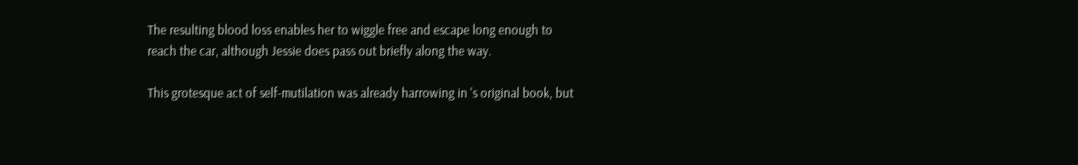The resulting blood loss enables her to wiggle free and escape long enough to reach the car, although Jessie does pass out briefly along the way.

This grotesque act of self-mutilation was already harrowing in 's original book, but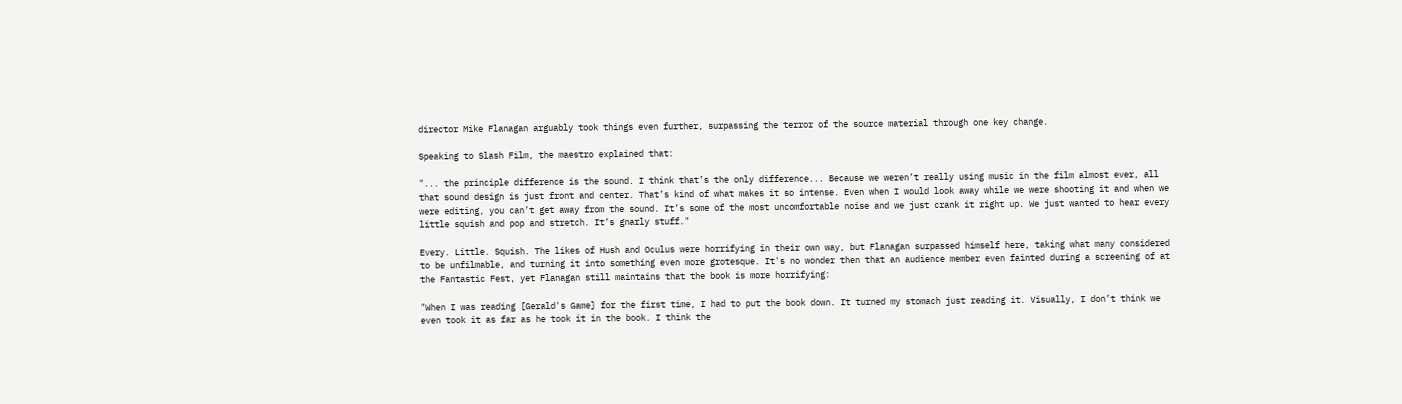director Mike Flanagan arguably took things even further, surpassing the terror of the source material through one key change.

Speaking to Slash Film, the maestro explained that:

"... the principle difference is the sound. I think that’s the only difference... Because we weren’t really using music in the film almost ever, all that sound design is just front and center. That’s kind of what makes it so intense. Even when I would look away while we were shooting it and when we were editing, you can’t get away from the sound. It’s some of the most uncomfortable noise and we just crank it right up. We just wanted to hear every little squish and pop and stretch. It’s gnarly stuff."

Every. Little. Squish. The likes of Hush and Oculus were horrifying in their own way, but Flanagan surpassed himself here, taking what many considered to be unfilmable, and turning it into something even more grotesque. It's no wonder then that an audience member even fainted during a screening of at the Fantastic Fest, yet Flanagan still maintains that the book is more horrifying:

"When I was reading [Gerald's Game] for the first time, I had to put the book down. It turned my stomach just reading it. Visually, I don’t think we even took it as far as he took it in the book. I think the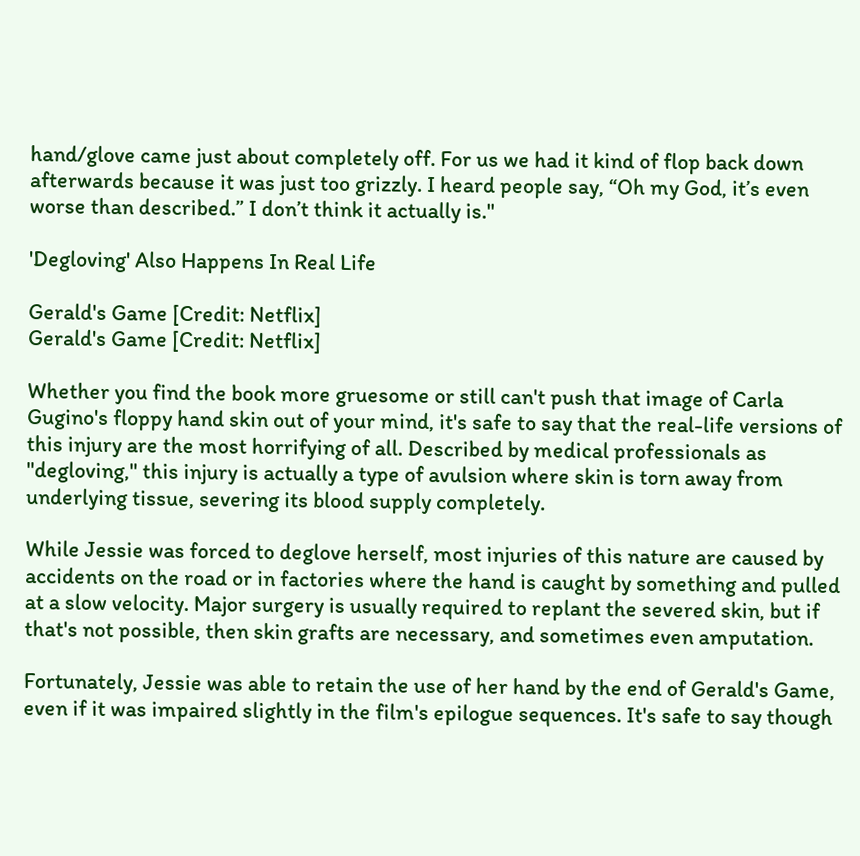hand/glove came just about completely off. For us we had it kind of flop back down afterwards because it was just too grizzly. I heard people say, “Oh my God, it’s even worse than described.” I don’t think it actually is."

'Degloving' Also Happens In Real Life

Gerald's Game [Credit: Netflix]
Gerald's Game [Credit: Netflix]

Whether you find the book more gruesome or still can't push that image of Carla Gugino's floppy hand skin out of your mind, it's safe to say that the real-life versions of this injury are the most horrifying of all. Described by medical professionals as "degloving," this injury is actually a type of avulsion where skin is torn away from underlying tissue, severing its blood supply completely.

While Jessie was forced to deglove herself, most injuries of this nature are caused by accidents on the road or in factories where the hand is caught by something and pulled at a slow velocity. Major surgery is usually required to replant the severed skin, but if that's not possible, then skin grafts are necessary, and sometimes even amputation.

Fortunately, Jessie was able to retain the use of her hand by the end of Gerald's Game, even if it was impaired slightly in the film's epilogue sequences. It's safe to say though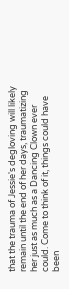that the trauma of Jessie's degloving will likely remain until the end of her days, traumatizing her just as much as a Dancing Clown ever could. Come to think of it, things could have been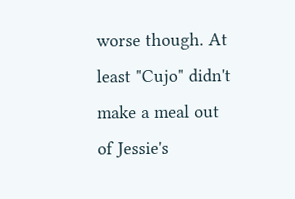worse though. At least "Cujo" didn't make a meal out of Jessie's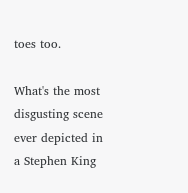toes too.

What's the most disgusting scene ever depicted in a Stephen King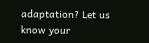adaptation? Let us know your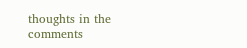thoughts in the comments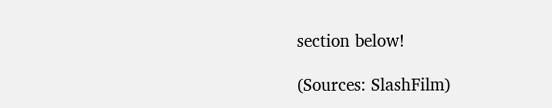section below!

(Sources: SlashFilm)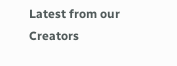Latest from our Creators